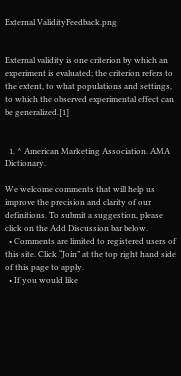External ValidityFeedback.png


External validity is one criterion by which an experiment is evaluated; the criterion refers to the extent, to what populations and settings, to which the observed experimental effect can be generalized.[1]


  1. ^ American Marketing Association. AMA Dictionary.

We welcome comments that will help us improve the precision and clarity of our definitions. To submit a suggestion, please click on the Add Discussion bar below.
  • Comments are limited to registered users of this site. Click “Join” at the top right hand side of this page to apply.
  • If you would like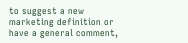to suggest a new marketing definition or have a general comment,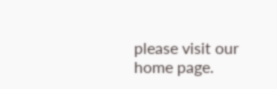please visit our home page.